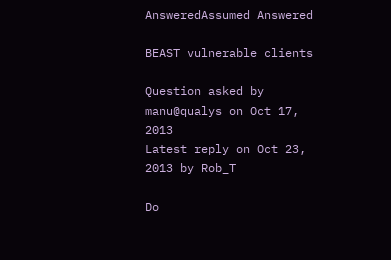AnsweredAssumed Answered

BEAST vulnerable clients

Question asked by manu@qualys on Oct 17, 2013
Latest reply on Oct 23, 2013 by Rob_T

Do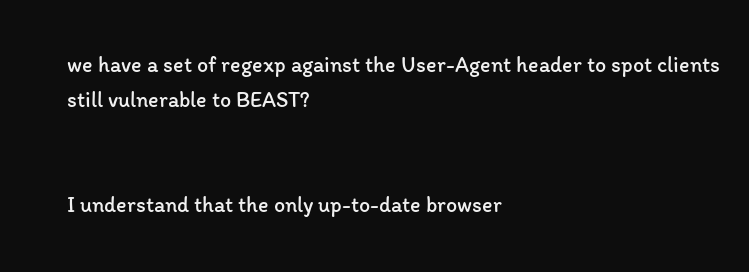we have a set of regexp against the User-Agent header to spot clients still vulnerable to BEAST?


I understand that the only up-to-date browser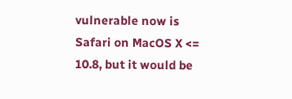vulnerable now is Safari on MacOS X <= 10.8, but it would be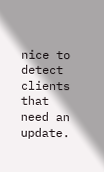nice to detect clients that need an update.